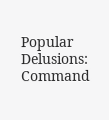Popular Delusions: Command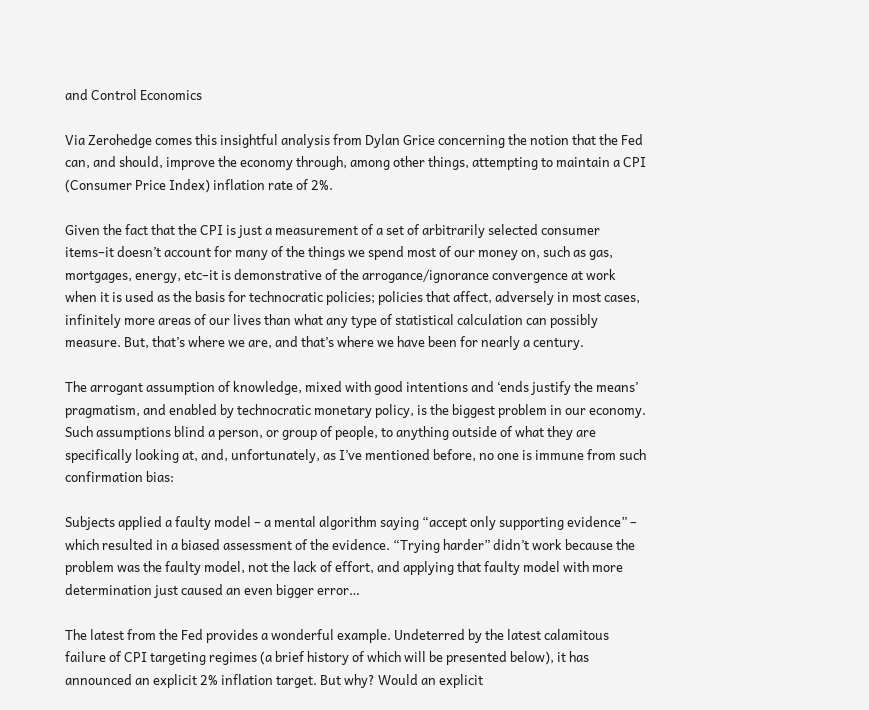and Control Economics

Via Zerohedge comes this insightful analysis from Dylan Grice concerning the notion that the Fed can, and should, improve the economy through, among other things, attempting to maintain a CPI (Consumer Price Index) inflation rate of 2%.

Given the fact that the CPI is just a measurement of a set of arbitrarily selected consumer items–it doesn’t account for many of the things we spend most of our money on, such as gas, mortgages, energy, etc–it is demonstrative of the arrogance/ignorance convergence at work when it is used as the basis for technocratic policies; policies that affect, adversely in most cases, infinitely more areas of our lives than what any type of statistical calculation can possibly measure. But, that’s where we are, and that’s where we have been for nearly a century.

The arrogant assumption of knowledge, mixed with good intentions and ‘ends justify the means’ pragmatism, and enabled by technocratic monetary policy, is the biggest problem in our economy. Such assumptions blind a person, or group of people, to anything outside of what they are specifically looking at, and, unfortunately, as I’ve mentioned before, no one is immune from such confirmation bias:

Subjects applied a faulty model – a mental algorithm saying “accept only supporting evidence” – which resulted in a biased assessment of the evidence. “Trying harder” didn’t work because the problem was the faulty model, not the lack of effort, and applying that faulty model with more determination just caused an even bigger error…

The latest from the Fed provides a wonderful example. Undeterred by the latest calamitous failure of CPI targeting regimes (a brief history of which will be presented below), it has announced an explicit 2% inflation target. But why? Would an explicit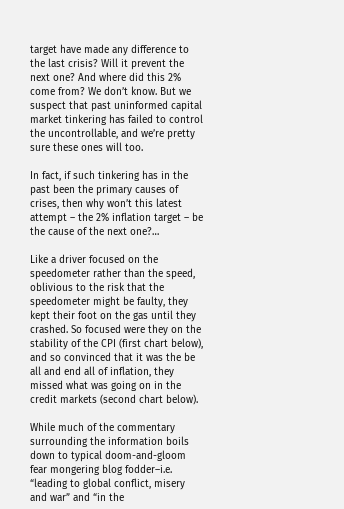target have made any difference to the last crisis? Will it prevent the next one? And where did this 2% come from? We don’t know. But we suspect that past uninformed capital market tinkering has failed to control the uncontrollable, and we’re pretty sure these ones will too.

In fact, if such tinkering has in the past been the primary causes of crises, then why won’t this latest attempt – the 2% inflation target – be the cause of the next one?…

Like a driver focused on the speedometer rather than the speed, oblivious to the risk that the speedometer might be faulty, they kept their foot on the gas until they crashed. So focused were they on the stability of the CPI (first chart below), and so convinced that it was the be all and end all of inflation, they missed what was going on in the credit markets (second chart below).

While much of the commentary surrounding the information boils down to typical doom-and-gloom fear mongering blog fodder–i.e. “leading to global conflict, misery and war” and “in the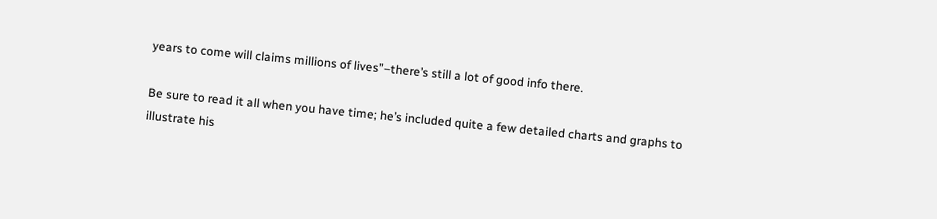years to come will claims millions of lives”–there’s still a lot of good info there.

Be sure to read it all when you have time; he’s included quite a few detailed charts and graphs to illustrate his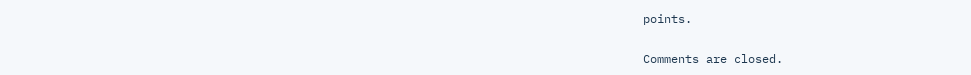points.

Comments are closed.